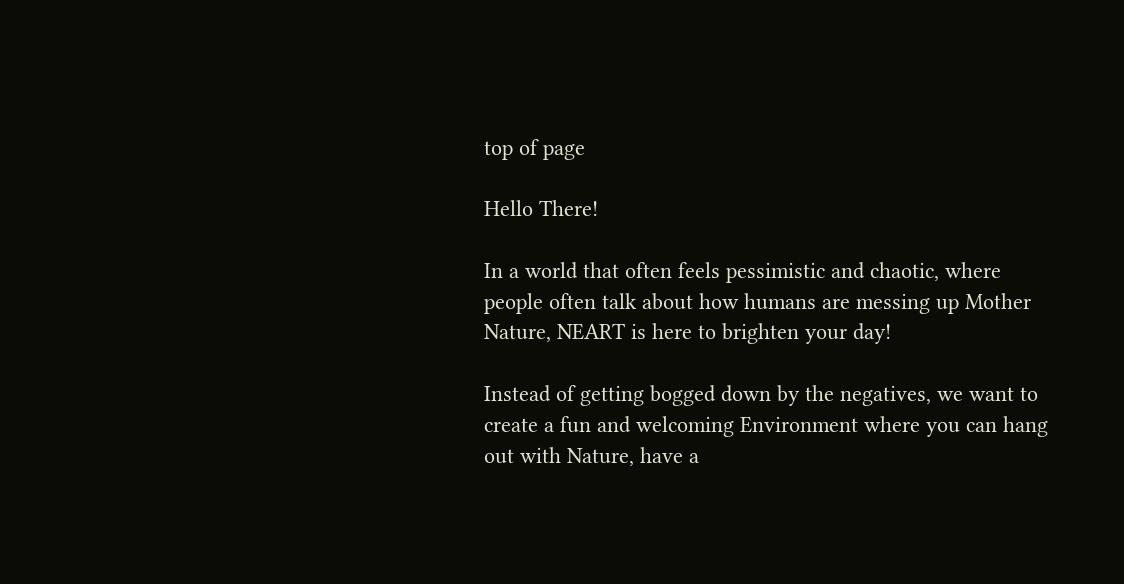top of page

Hello There!

In a world that often feels pessimistic and chaotic, where people often talk about how humans are messing up Mother Nature, NEART is here to brighten your day!

Instead of getting bogged down by the negatives, we want to create a fun and welcoming Environment where you can hang out with Nature, have a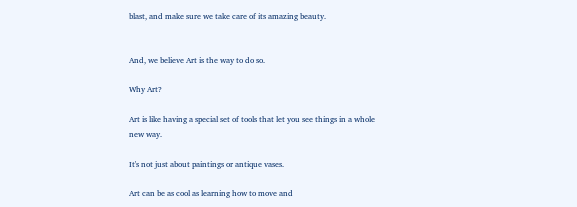blast, and make sure we take care of its amazing beauty.


And, we believe Art is the way to do so.

Why Art?

Art is like having a special set of tools that let you see things in a whole new way.

It's not just about paintings or antique vases.

Art can be as cool as learning how to move and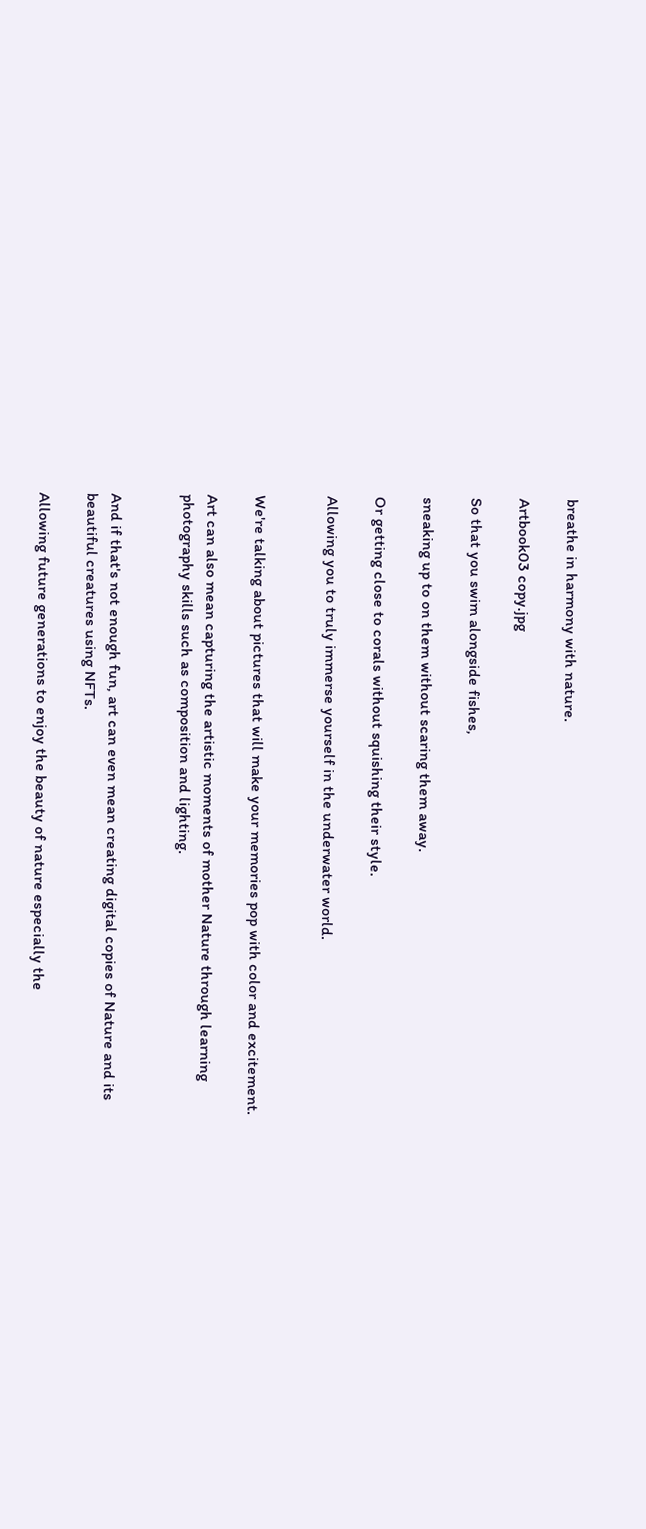breathe in harmony with nature.

Artbook03 copy.jpg

So that you swim alongside fishes,

sneaking up to on them without scaring them away.

Or getting close to corals without squishing their style.

Allowing you to truly immerse yourself in the underwater world.


We're talking about pictures that will make your memories pop with color and excitement.

Art can also mean capturing the artistic moments of mother Nature through learning photography skills such as composition and lighting.


And if that's not enough fun, art can even mean creating digital copies of Nature and its beautiful creatures using NFTs.

Allowing future generations to enjoy the beauty of nature especially the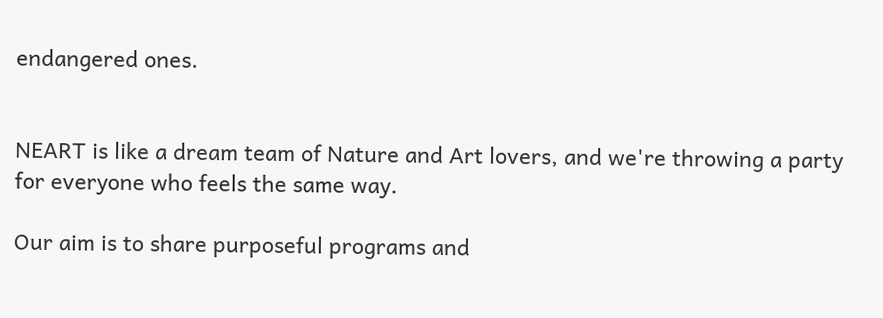endangered ones.


NEART is like a dream team of Nature and Art lovers, and we're throwing a party for everyone who feels the same way.

Our aim is to share purposeful programs and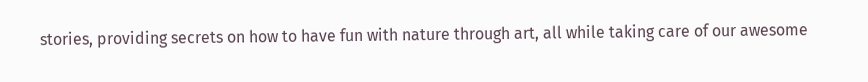stories, providing secrets on how to have fun with nature through art, all while taking care of our awesome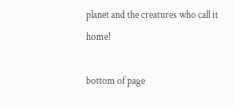planet and the creatures who call it home!

bottom of page